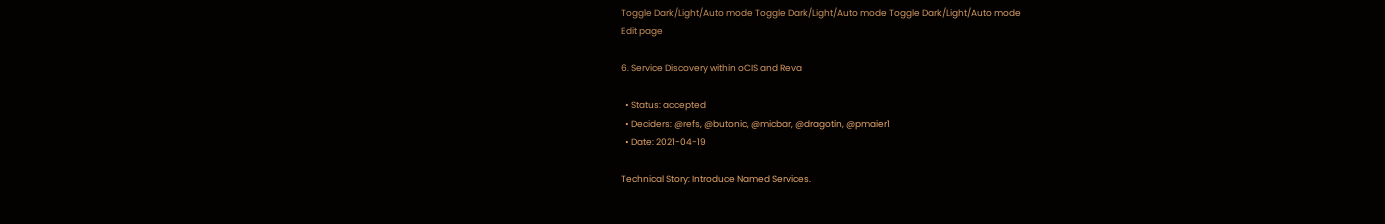Toggle Dark/Light/Auto mode Toggle Dark/Light/Auto mode Toggle Dark/Light/Auto mode
Edit page

6. Service Discovery within oCIS and Reva

  • Status: accepted
  • Deciders: @refs, @butonic, @micbar, @dragotin, @pmaier1
  • Date: 2021-04-19

Technical Story: Introduce Named Services.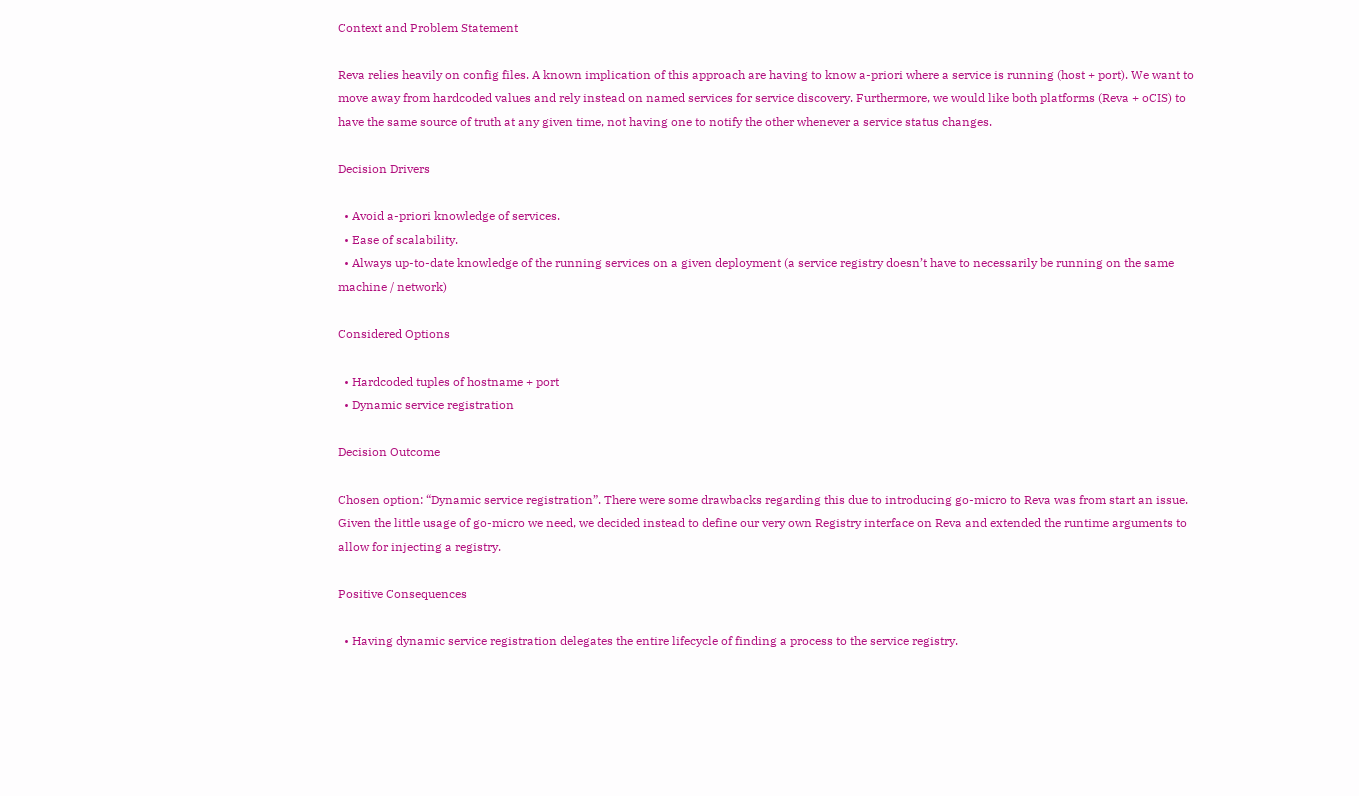Context and Problem Statement

Reva relies heavily on config files. A known implication of this approach are having to know a-priori where a service is running (host + port). We want to move away from hardcoded values and rely instead on named services for service discovery. Furthermore, we would like both platforms (Reva + oCIS) to have the same source of truth at any given time, not having one to notify the other whenever a service status changes.

Decision Drivers

  • Avoid a-priori knowledge of services.
  • Ease of scalability.
  • Always up-to-date knowledge of the running services on a given deployment (a service registry doesn’t have to necessarily be running on the same machine / network)

Considered Options

  • Hardcoded tuples of hostname + port
  • Dynamic service registration

Decision Outcome

Chosen option: “Dynamic service registration”. There were some drawbacks regarding this due to introducing go-micro to Reva was from start an issue. Given the little usage of go-micro we need, we decided instead to define our very own Registry interface on Reva and extended the runtime arguments to allow for injecting a registry.

Positive Consequences

  • Having dynamic service registration delegates the entire lifecycle of finding a process to the service registry.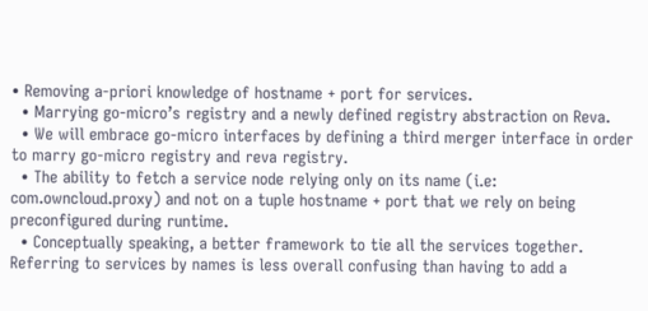• Removing a-priori knowledge of hostname + port for services.
  • Marrying go-micro’s registry and a newly defined registry abstraction on Reva.
  • We will embrace go-micro interfaces by defining a third merger interface in order to marry go-micro registry and reva registry.
  • The ability to fetch a service node relying only on its name (i.e: com.owncloud.proxy) and not on a tuple hostname + port that we rely on being preconfigured during runtime.
  • Conceptually speaking, a better framework to tie all the services together. Referring to services by names is less overall confusing than having to add a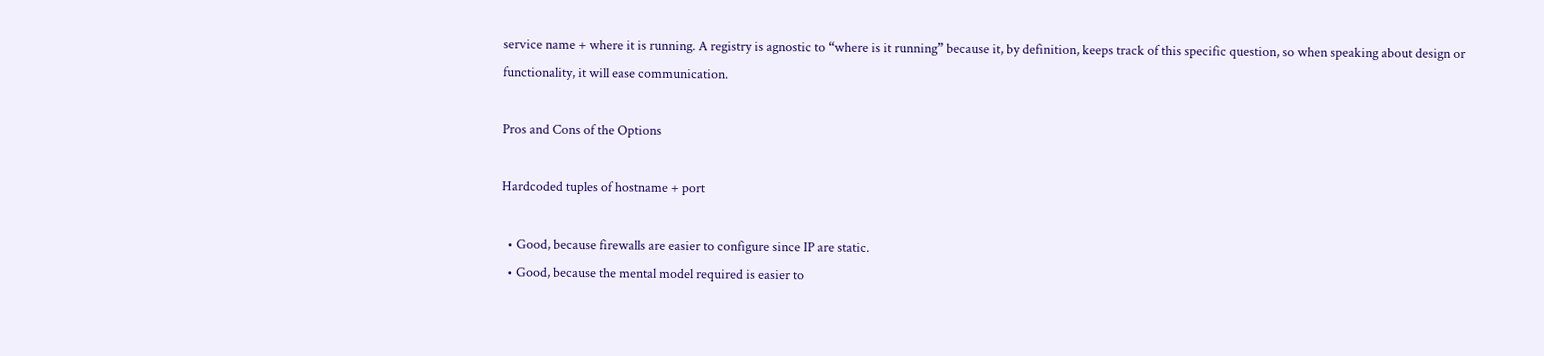service name + where it is running. A registry is agnostic to “where is it running” because it, by definition, keeps track of this specific question, so when speaking about design or functionality, it will ease communication.

Pros and Cons of the Options

Hardcoded tuples of hostname + port

  • Good, because firewalls are easier to configure since IP are static.
  • Good, because the mental model required is easier to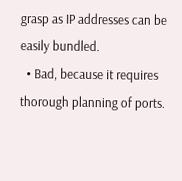grasp as IP addresses can be easily bundled.
  • Bad, because it requires thorough planning of ports.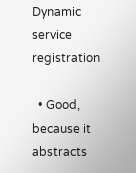Dynamic service registration

  • Good, because it abstracts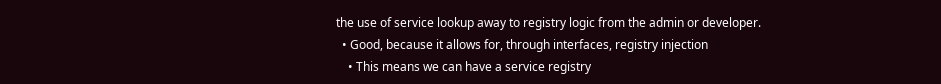the use of service lookup away to registry logic from the admin or developer.
  • Good, because it allows for, through interfaces, registry injection
    • This means we can have a service registry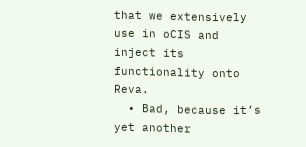that we extensively use in oCIS and inject its functionality onto Reva.
  • Bad, because it’s yet another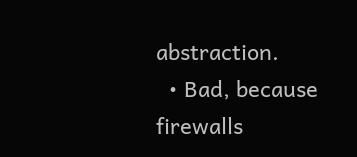abstraction.
  • Bad, because firewalls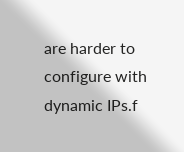are harder to configure with dynamic IPs.f